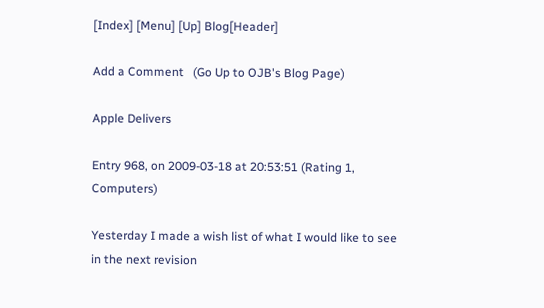[Index] [Menu] [Up] Blog[Header]

Add a Comment   (Go Up to OJB's Blog Page)

Apple Delivers

Entry 968, on 2009-03-18 at 20:53:51 (Rating 1, Computers)

Yesterday I made a wish list of what I would like to see in the next revision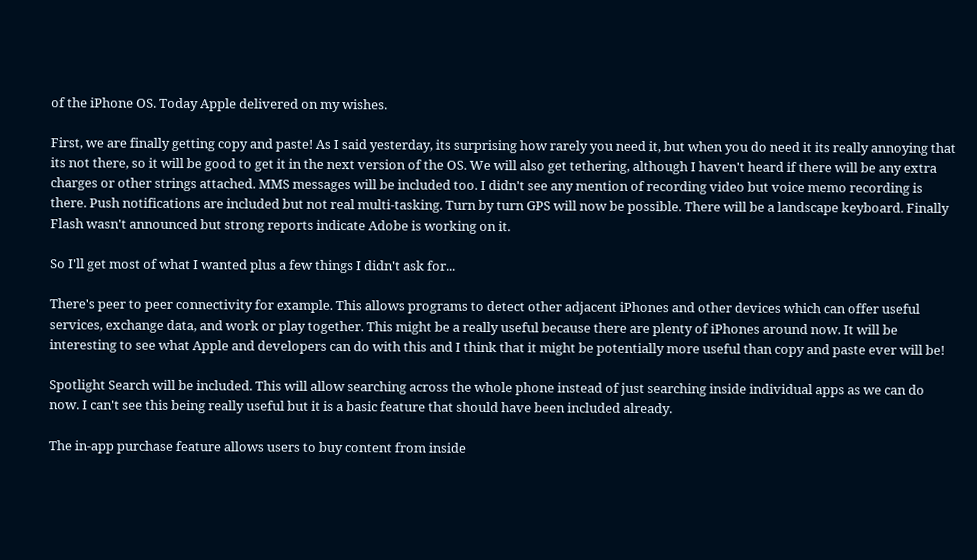of the iPhone OS. Today Apple delivered on my wishes.

First, we are finally getting copy and paste! As I said yesterday, its surprising how rarely you need it, but when you do need it its really annoying that its not there, so it will be good to get it in the next version of the OS. We will also get tethering, although I haven't heard if there will be any extra charges or other strings attached. MMS messages will be included too. I didn't see any mention of recording video but voice memo recording is there. Push notifications are included but not real multi-tasking. Turn by turn GPS will now be possible. There will be a landscape keyboard. Finally Flash wasn't announced but strong reports indicate Adobe is working on it.

So I'll get most of what I wanted plus a few things I didn't ask for...

There's peer to peer connectivity for example. This allows programs to detect other adjacent iPhones and other devices which can offer useful services, exchange data, and work or play together. This might be a really useful because there are plenty of iPhones around now. It will be interesting to see what Apple and developers can do with this and I think that it might be potentially more useful than copy and paste ever will be!

Spotlight Search will be included. This will allow searching across the whole phone instead of just searching inside individual apps as we can do now. I can't see this being really useful but it is a basic feature that should have been included already.

The in-app purchase feature allows users to buy content from inside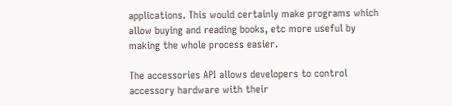applications. This would certainly make programs which allow buying and reading books, etc more useful by making the whole process easier.

The accessories API allows developers to control accessory hardware with their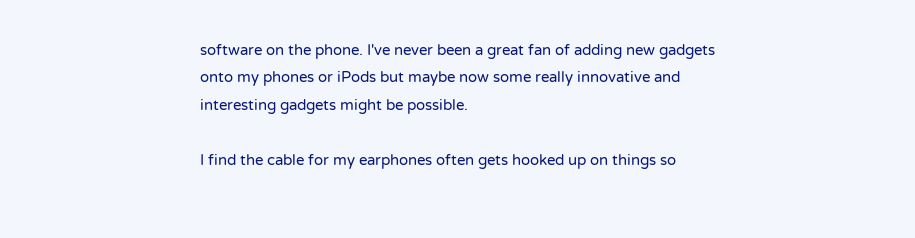software on the phone. I've never been a great fan of adding new gadgets onto my phones or iPods but maybe now some really innovative and interesting gadgets might be possible.

I find the cable for my earphones often gets hooked up on things so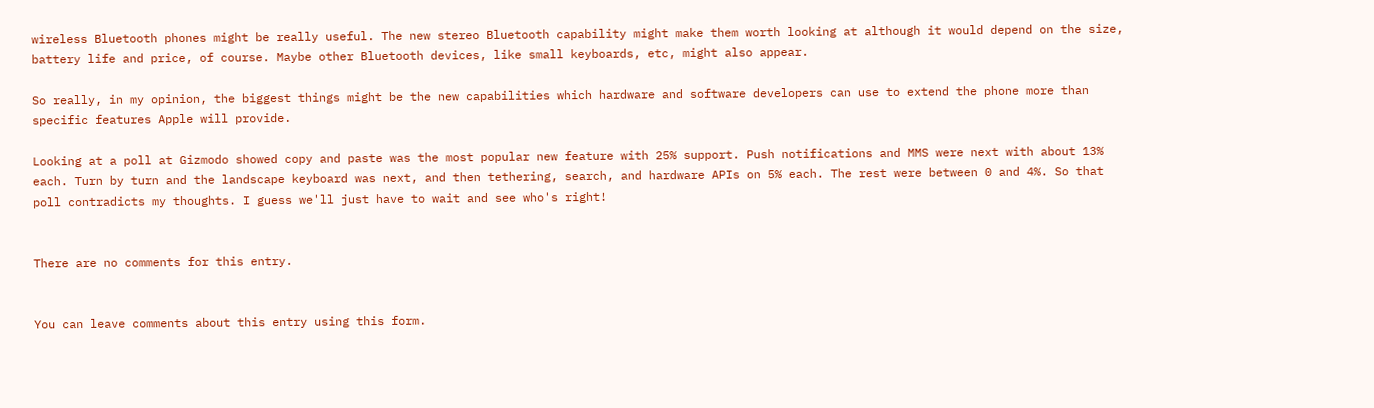wireless Bluetooth phones might be really useful. The new stereo Bluetooth capability might make them worth looking at although it would depend on the size, battery life and price, of course. Maybe other Bluetooth devices, like small keyboards, etc, might also appear.

So really, in my opinion, the biggest things might be the new capabilities which hardware and software developers can use to extend the phone more than specific features Apple will provide.

Looking at a poll at Gizmodo showed copy and paste was the most popular new feature with 25% support. Push notifications and MMS were next with about 13% each. Turn by turn and the landscape keyboard was next, and then tethering, search, and hardware APIs on 5% each. The rest were between 0 and 4%. So that poll contradicts my thoughts. I guess we'll just have to wait and see who's right!


There are no comments for this entry.


You can leave comments about this entry using this form.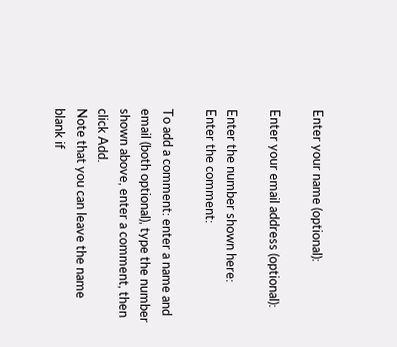Enter your name (optional):

Enter your email address (optional):

Enter the number shown here:
Enter the comment:

To add a comment: enter a name and email (both optional), type the number shown above, enter a comment, then click Add.
Note that you can leave the name blank if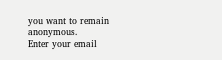you want to remain anonymous.
Enter your email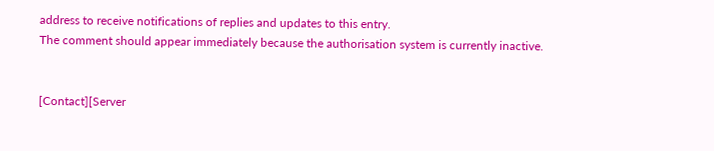address to receive notifications of replies and updates to this entry.
The comment should appear immediately because the authorisation system is currently inactive.


[Contact][Server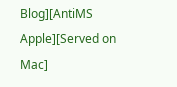Blog][AntiMS Apple][Served on Mac]